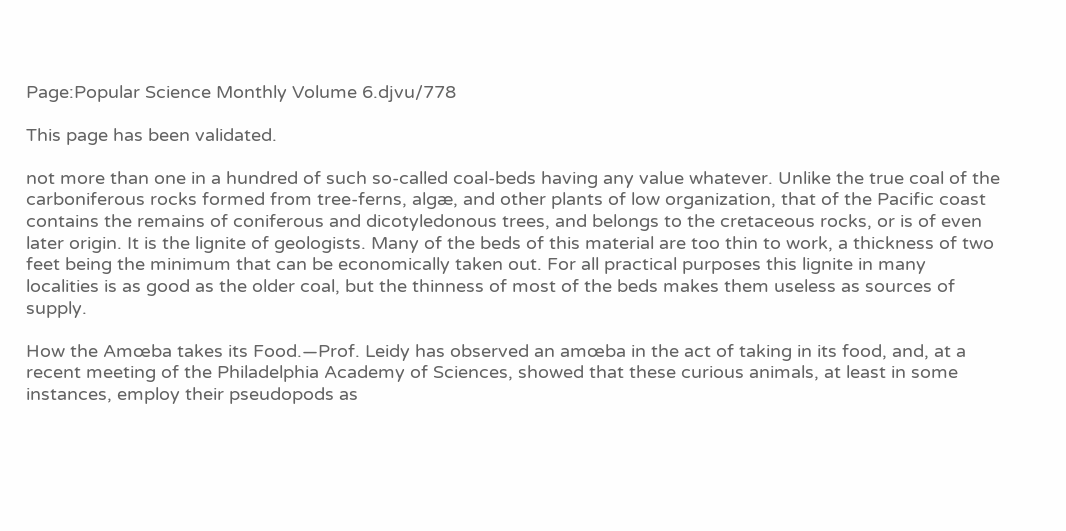Page:Popular Science Monthly Volume 6.djvu/778

This page has been validated.

not more than one in a hundred of such so-called coal-beds having any value whatever. Unlike the true coal of the carboniferous rocks formed from tree-ferns, algæ, and other plants of low organization, that of the Pacific coast contains the remains of coniferous and dicotyledonous trees, and belongs to the cretaceous rocks, or is of even later origin. It is the lignite of geologists. Many of the beds of this material are too thin to work, a thickness of two feet being the minimum that can be economically taken out. For all practical purposes this lignite in many localities is as good as the older coal, but the thinness of most of the beds makes them useless as sources of supply.

How the Amœba takes its Food.—Prof. Leidy has observed an amœba in the act of taking in its food, and, at a recent meeting of the Philadelphia Academy of Sciences, showed that these curious animals, at least in some instances, employ their pseudopods as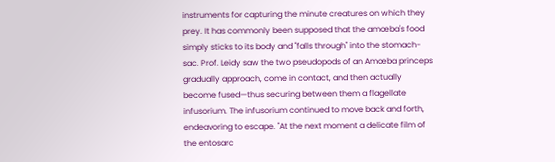instruments for capturing the minute creatures on which they prey. It has commonly been supposed that the amœba's food simply sticks to its body and "falls through" into the stomach-sac. Prof. Leidy saw the two pseudopods of an Amœba princeps gradually approach, come in contact, and then actually become fused—thus securing between them a flagellate infusorium. The infusorium continued to move back and forth, endeavoring to escape. "At the next moment a delicate film of the entosarc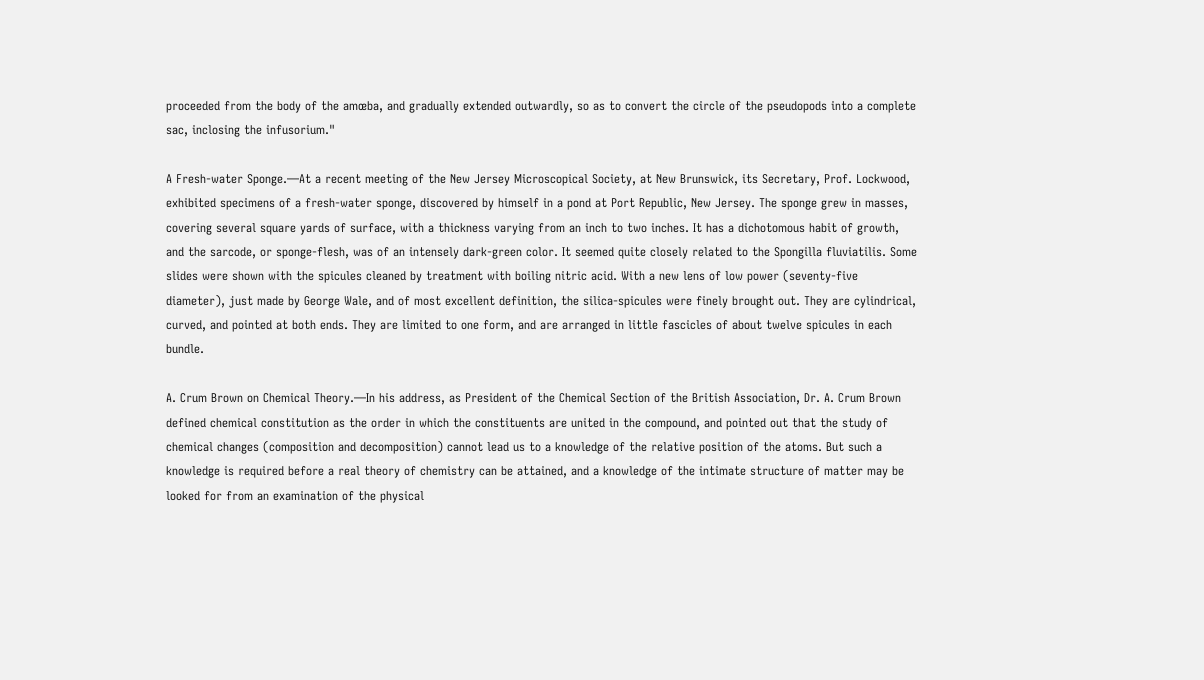proceeded from the body of the amœba, and gradually extended outwardly, so as to convert the circle of the pseudopods into a complete sac, inclosing the infusorium."

A Fresh-water Sponge.—At a recent meeting of the New Jersey Microscopical Society, at New Brunswick, its Secretary, Prof. Lockwood, exhibited specimens of a fresh-water sponge, discovered by himself in a pond at Port Republic, New Jersey. The sponge grew in masses, covering several square yards of surface, with a thickness varying from an inch to two inches. It has a dichotomous habit of growth, and the sarcode, or sponge-flesh, was of an intensely dark-green color. It seemed quite closely related to the Spongilla fluviatilis. Some slides were shown with the spicules cleaned by treatment with boiling nitric acid. With a new lens of low power (seventy-five diameter), just made by George Wale, and of most excellent definition, the silica-spicules were finely brought out. They are cylindrical, curved, and pointed at both ends. They are limited to one form, and are arranged in little fascicles of about twelve spicules in each bundle.

A. Crum Brown on Chemical Theory.—In his address, as President of the Chemical Section of the British Association, Dr. A. Crum Brown defined chemical constitution as the order in which the constituents are united in the compound, and pointed out that the study of chemical changes (composition and decomposition) cannot lead us to a knowledge of the relative position of the atoms. But such a knowledge is required before a real theory of chemistry can be attained, and a knowledge of the intimate structure of matter may be looked for from an examination of the physical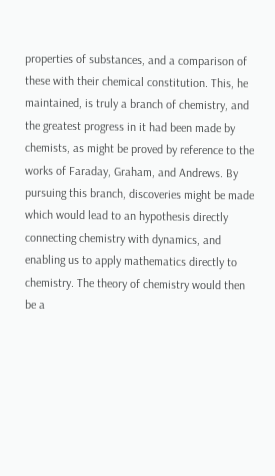properties of substances, and a comparison of these with their chemical constitution. This, he maintained, is truly a branch of chemistry, and the greatest progress in it had been made by chemists, as might be proved by reference to the works of Faraday, Graham, and Andrews. By pursuing this branch, discoveries might be made which would lead to an hypothesis directly connecting chemistry with dynamics, and enabling us to apply mathematics directly to chemistry. The theory of chemistry would then be a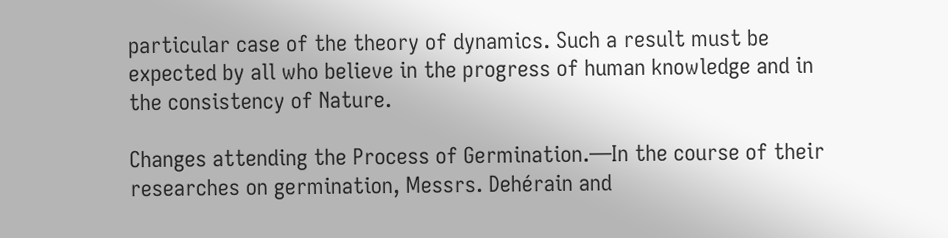particular case of the theory of dynamics. Such a result must be expected by all who believe in the progress of human knowledge and in the consistency of Nature.

Changes attending the Process of Germination.—In the course of their researches on germination, Messrs. Dehérain and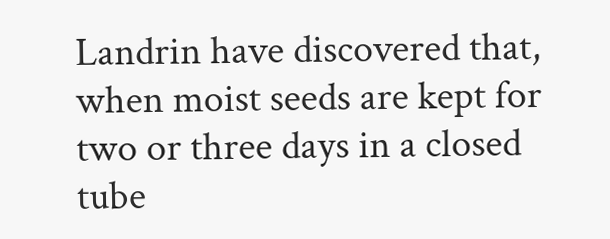Landrin have discovered that, when moist seeds are kept for two or three days in a closed tube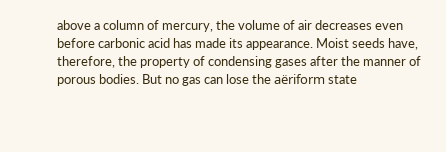above a column of mercury, the volume of air decreases even before carbonic acid has made its appearance. Moist seeds have, therefore, the property of condensing gases after the manner of porous bodies. But no gas can lose the aëriform state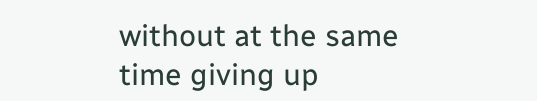without at the same time giving up